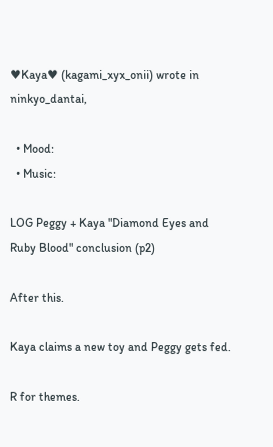♥Kaya♥ (kagami_xyx_onii) wrote in ninkyo_dantai,

  • Mood:
  • Music:

LOG Peggy + Kaya "Diamond Eyes and Ruby Blood" conclusion (p2)

After this.

Kaya claims a new toy and Peggy gets fed.

R for themes.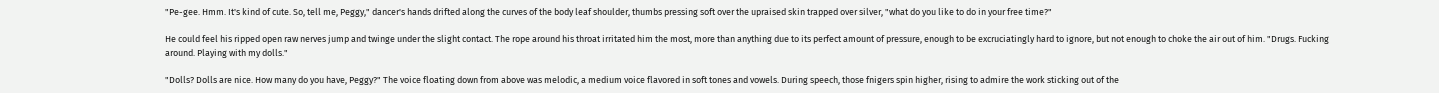"Pe-gee. Hmm. It's kind of cute. So, tell me, Peggy," dancer's hands drifted along the curves of the body leaf shoulder, thumbs pressing soft over the upraised skin trapped over silver, "what do you like to do in your free time?"

He could feel his ripped open raw nerves jump and twinge under the slight contact. The rope around his throat irritated him the most, more than anything due to its perfect amount of pressure, enough to be excruciatingly hard to ignore, but not enough to choke the air out of him. "Drugs. Fucking around. Playing with my dolls."

"Dolls? Dolls are nice. How many do you have, Peggy?" The voice floating down from above was melodic, a medium voice flavored in soft tones and vowels. During speech, those fnigers spin higher, rising to admire the work sticking out of the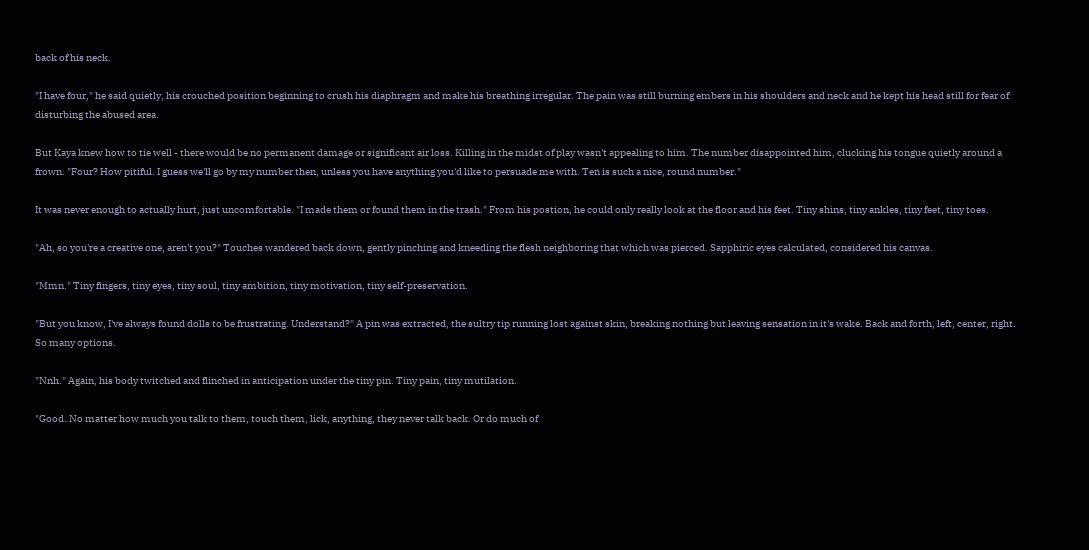back of his neck.

"I have four," he said quietly, his crouched position beginning to crush his diaphragm and make his breathing irregular. The pain was still burning embers in his shoulders and neck and he kept his head still for fear of disturbing the abused area.

But Kaya knew how to tie well - there would be no permanent damage or significant air loss. Killing in the midst of play wasn't appealing to him. The number disappointed him, clucking his tongue quietly around a frown. "Four? How pitiful. I guess we'll go by my number then, unless you have anything you'd like to persuade me with. Ten is such a nice, round number."

It was never enough to actually hurt, just uncomfortable. "I made them or found them in the trash." From his postion, he could only really look at the floor and his feet. Tiny shins, tiny ankles, tiny feet, tiny toes.

"Ah, so you're a creative one, aren't you?" Touches wandered back down, gently pinching and kneeding the flesh neighboring that which was pierced. Sapphiric eyes calculated, considered his canvas.

"Mmn." Tiny fingers, tiny eyes, tiny soul, tiny ambition, tiny motivation, tiny self-preservation.

"But you know, I've always found dolls to be frustrating. Understand?" A pin was extracted, the sultry tip running lost against skin, breaking nothing but leaving sensation in it's wake. Back and forth, left, center, right. So many options.

"Nnh." Again, his body twitched and flinched in anticipation under the tiny pin. Tiny pain, tiny mutilation.

"Good. No matter how much you talk to them, touch them, lick, anything, they never talk back. Or do much of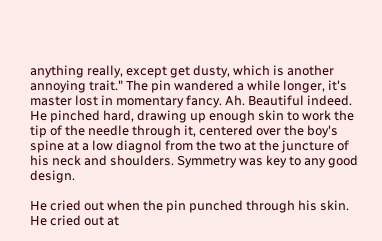anything really, except get dusty, which is another annoying trait." The pin wandered a while longer, it's master lost in momentary fancy. Ah. Beautiful indeed. He pinched hard, drawing up enough skin to work the tip of the needle through it, centered over the boy's spine at a low diagnol from the two at the juncture of his neck and shoulders. Symmetry was key to any good design.

He cried out when the pin punched through his skin. He cried out at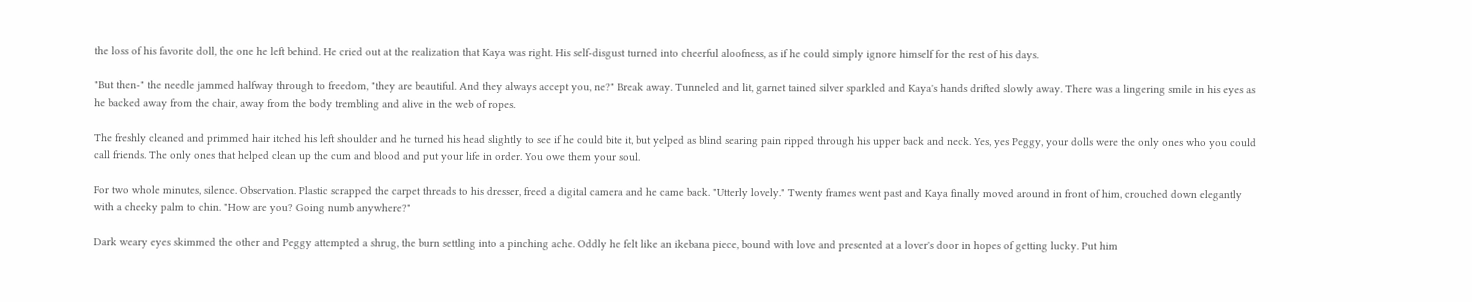the loss of his favorite doll, the one he left behind. He cried out at the realization that Kaya was right. His self-disgust turned into cheerful aloofness, as if he could simply ignore himself for the rest of his days.

"But then-" the needle jammed halfway through to freedom, "they are beautiful. And they always accept you, ne?" Break away. Tunneled and lit, garnet tained silver sparkled and Kaya's hands drifted slowly away. There was a lingering smile in his eyes as he backed away from the chair, away from the body trembling and alive in the web of ropes.

The freshly cleaned and primmed hair itched his left shoulder and he turned his head slightly to see if he could bite it, but yelped as blind searing pain ripped through his upper back and neck. Yes, yes Peggy, your dolls were the only ones who you could call friends. The only ones that helped clean up the cum and blood and put your life in order. You owe them your soul.

For two whole minutes, silence. Observation. Plastic scrapped the carpet threads to his dresser, freed a digital camera and he came back. "Utterly lovely." Twenty frames went past and Kaya finally moved around in front of him, crouched down elegantly with a cheeky palm to chin. "How are you? Going numb anywhere?"

Dark weary eyes skimmed the other and Peggy attempted a shrug, the burn settling into a pinching ache. Oddly he felt like an ikebana piece, bound with love and presented at a lover's door in hopes of getting lucky. Put him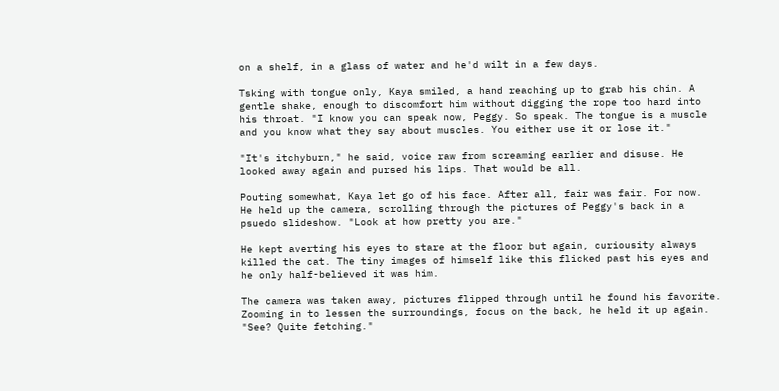on a shelf, in a glass of water and he'd wilt in a few days.

Tsking with tongue only, Kaya smiled, a hand reaching up to grab his chin. A gentle shake, enough to discomfort him without digging the rope too hard into his throat. "I know you can speak now, Peggy. So speak. The tongue is a muscle and you know what they say about muscles. You either use it or lose it."

"It's itchyburn," he said, voice raw from screaming earlier and disuse. He looked away again and pursed his lips. That would be all.

Pouting somewhat, Kaya let go of his face. After all, fair was fair. For now.
He held up the camera, scrolling through the pictures of Peggy's back in a psuedo slideshow. "Look at how pretty you are."

He kept averting his eyes to stare at the floor but again, curiousity always killed the cat. The tiny images of himself like this flicked past his eyes and he only half-believed it was him.

The camera was taken away, pictures flipped through until he found his favorite. Zooming in to lessen the surroundings, focus on the back, he held it up again. "See? Quite fetching."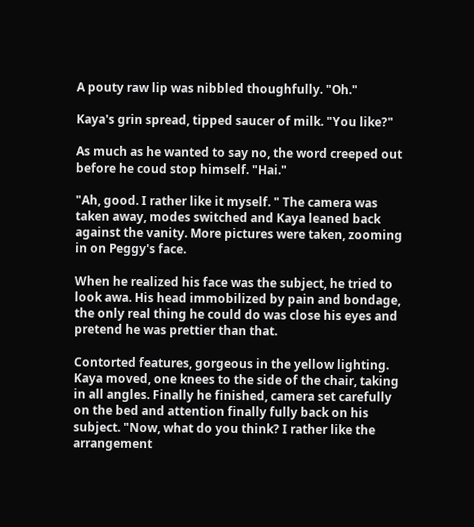A pouty raw lip was nibbled thoughfully. "Oh."

Kaya's grin spread, tipped saucer of milk. "You like?"

As much as he wanted to say no, the word creeped out before he coud stop himself. "Hai."

"Ah, good. I rather like it myself. " The camera was taken away, modes switched and Kaya leaned back against the vanity. More pictures were taken, zooming in on Peggy's face.

When he realized his face was the subject, he tried to look awa. His head immobilized by pain and bondage, the only real thing he could do was close his eyes and pretend he was prettier than that.

Contorted features, gorgeous in the yellow lighting. Kaya moved, one knees to the side of the chair, taking in all angles. Finally he finished, camera set carefully on the bed and attention finally fully back on his subject. "Now, what do you think? I rather like the arrangement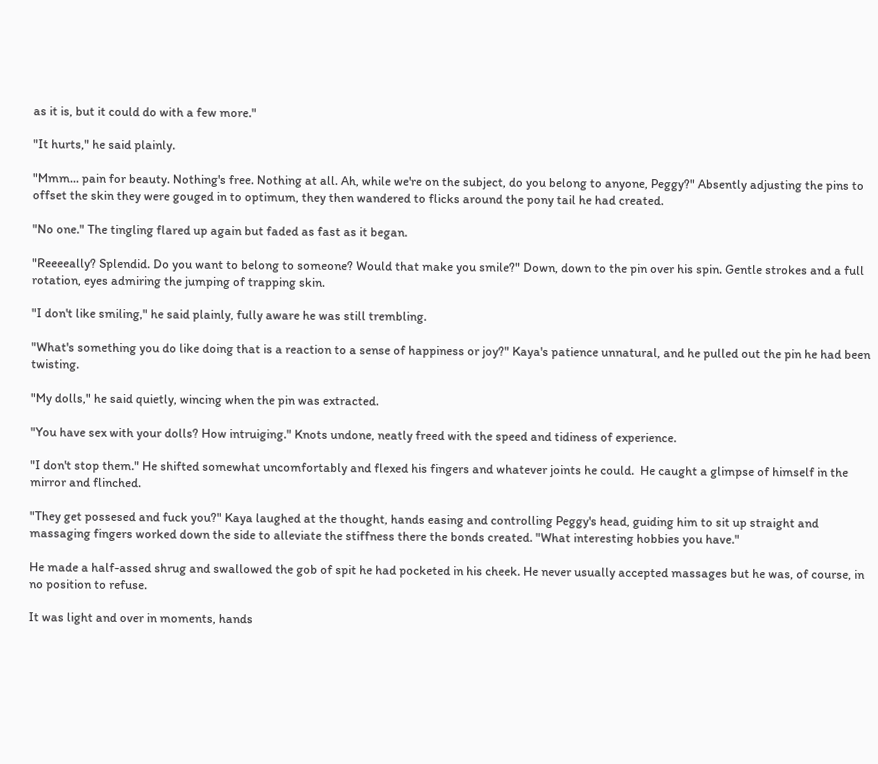as it is, but it could do with a few more."

"It hurts," he said plainly.

"Mmm... pain for beauty. Nothing's free. Nothing at all. Ah, while we're on the subject, do you belong to anyone, Peggy?" Absently adjusting the pins to offset the skin they were gouged in to optimum, they then wandered to flicks around the pony tail he had created.

"No one." The tingling flared up again but faded as fast as it began.

"Reeeeally? Splendid. Do you want to belong to someone? Would that make you smile?" Down, down to the pin over his spin. Gentle strokes and a full rotation, eyes admiring the jumping of trapping skin.

"I don't like smiling," he said plainly, fully aware he was still trembling.

"What's something you do like doing that is a reaction to a sense of happiness or joy?" Kaya's patience unnatural, and he pulled out the pin he had been twisting.

"My dolls," he said quietly, wincing when the pin was extracted.

"You have sex with your dolls? How intruiging." Knots undone, neatly freed with the speed and tidiness of experience.

"I don't stop them." He shifted somewhat uncomfortably and flexed his fingers and whatever joints he could.  He caught a glimpse of himself in the mirror and flinched.

"They get possesed and fuck you?" Kaya laughed at the thought, hands easing and controlling Peggy's head, guiding him to sit up straight and massaging fingers worked down the side to alleviate the stiffness there the bonds created. "What interesting hobbies you have."

He made a half-assed shrug and swallowed the gob of spit he had pocketed in his cheek. He never usually accepted massages but he was, of course, in no position to refuse.

It was light and over in moments, hands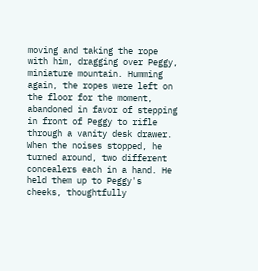moving and taking the rope with him, dragging over Peggy, miniature mountain. Humming again, the ropes were left on the floor for the moment, abandoned in favor of stepping in front of Peggy to rifle through a vanity desk drawer. When the noises stopped, he turned around, two different concealers each in a hand. He held them up to Peggy's cheeks, thoughtfully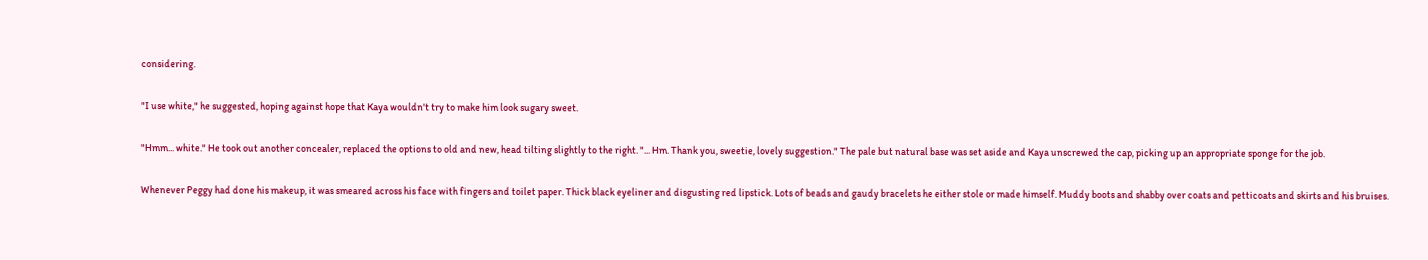considering.

"I use white," he suggested, hoping against hope that Kaya wouldn't try to make him look sugary sweet.

"Hmm... white." He took out another concealer, replaced the options to old and new, head tilting slightly to the right. "... Hm. Thank you, sweetie, lovely suggestion." The pale but natural base was set aside and Kaya unscrewed the cap, picking up an appropriate sponge for the job.

Whenever Peggy had done his makeup, it was smeared across his face with fingers and toilet paper. Thick black eyeliner and disgusting red lipstick. Lots of beads and gaudy bracelets he either stole or made himself. Muddy boots and shabby over coats and petticoats and skirts and his bruises.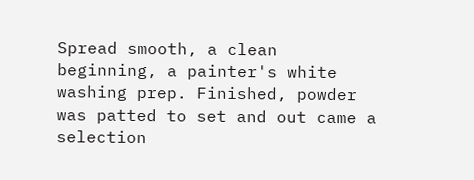Spread smooth, a clean beginning, a painter's white washing prep. Finished, powder was patted to set and out came a selection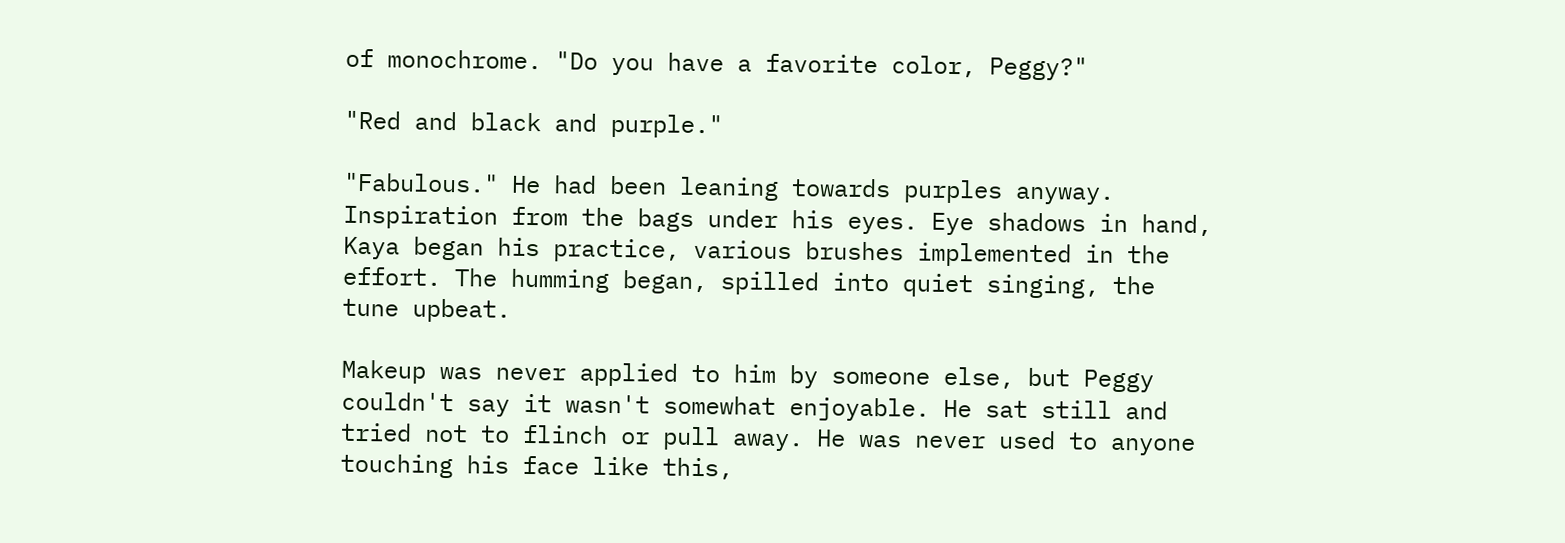of monochrome. "Do you have a favorite color, Peggy?"

"Red and black and purple."

"Fabulous." He had been leaning towards purples anyway. Inspiration from the bags under his eyes. Eye shadows in hand, Kaya began his practice, various brushes implemented in the effort. The humming began, spilled into quiet singing, the tune upbeat.

Makeup was never applied to him by someone else, but Peggy couldn't say it wasn't somewhat enjoyable. He sat still and tried not to flinch or pull away. He was never used to anyone touching his face like this,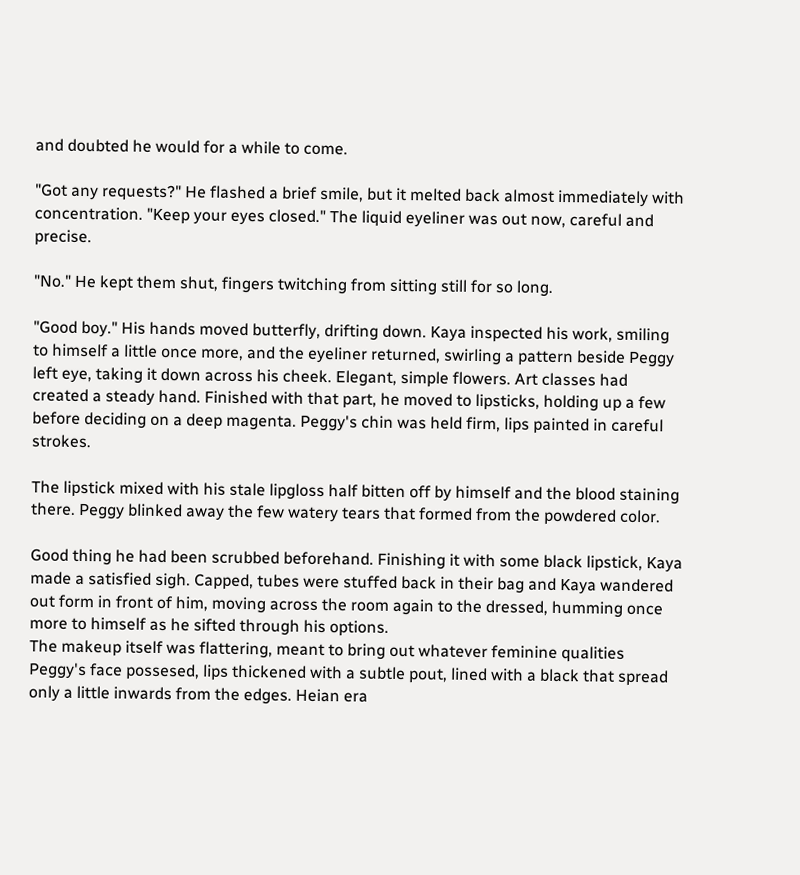and doubted he would for a while to come.

"Got any requests?" He flashed a brief smile, but it melted back almost immediately with concentration. "Keep your eyes closed." The liquid eyeliner was out now, careful and precise.

"No." He kept them shut, fingers twitching from sitting still for so long.

"Good boy." His hands moved butterfly, drifting down. Kaya inspected his work, smiling to himself a little once more, and the eyeliner returned, swirling a pattern beside Peggy left eye, taking it down across his cheek. Elegant, simple flowers. Art classes had created a steady hand. Finished with that part, he moved to lipsticks, holding up a few before deciding on a deep magenta. Peggy's chin was held firm, lips painted in careful strokes.

The lipstick mixed with his stale lipgloss half bitten off by himself and the blood staining there. Peggy blinked away the few watery tears that formed from the powdered color.

Good thing he had been scrubbed beforehand. Finishing it with some black lipstick, Kaya made a satisfied sigh. Capped, tubes were stuffed back in their bag and Kaya wandered out form in front of him, moving across the room again to the dressed, humming once more to himself as he sifted through his options.
The makeup itself was flattering, meant to bring out whatever feminine qualities Peggy's face possesed, lips thickened with a subtle pout, lined with a black that spread only a little inwards from the edges. Heian era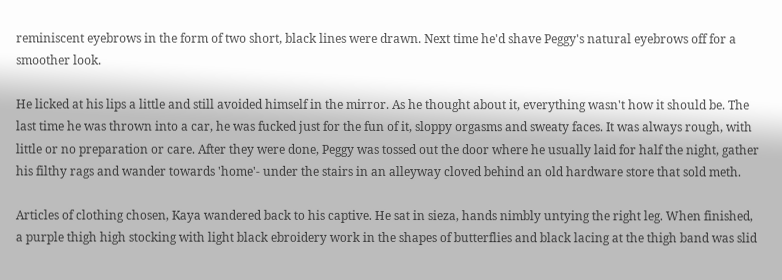reminiscent eyebrows in the form of two short, black lines were drawn. Next time he'd shave Peggy's natural eyebrows off for a smoother look.

He licked at his lips a little and still avoided himself in the mirror. As he thought about it, everything wasn't how it should be. The last time he was thrown into a car, he was fucked just for the fun of it, sloppy orgasms and sweaty faces. It was always rough, with little or no preparation or care. After they were done, Peggy was tossed out the door where he usually laid for half the night, gather his filthy rags and wander towards 'home'- under the stairs in an alleyway cloved behind an old hardware store that sold meth.

Articles of clothing chosen, Kaya wandered back to his captive. He sat in sieza, hands nimbly untying the right leg. When finished, a purple thigh high stocking with light black ebroidery work in the shapes of butterflies and black lacing at the thigh band was slid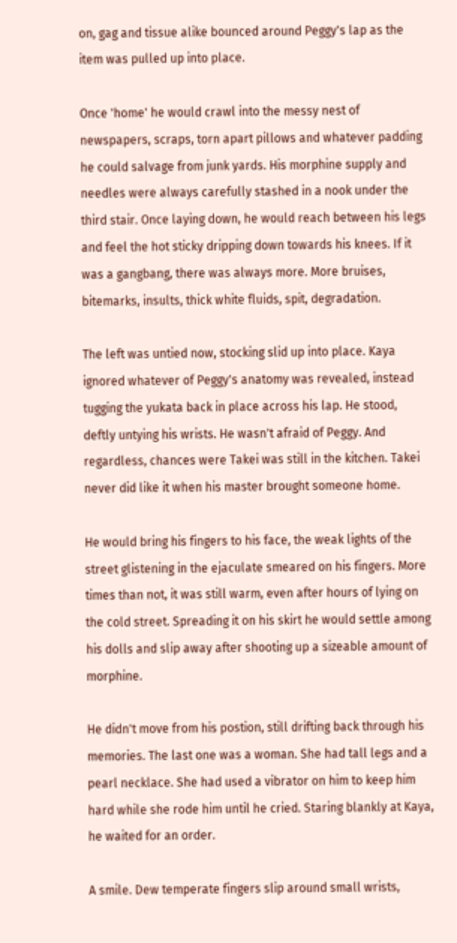on, gag and tissue alike bounced around Peggy's lap as the item was pulled up into place.

Once 'home' he would crawl into the messy nest of newspapers, scraps, torn apart pillows and whatever padding he could salvage from junk yards. His morphine supply and needles were always carefully stashed in a nook under the third stair. Once laying down, he would reach between his legs and feel the hot sticky dripping down towards his knees. If it was a gangbang, there was always more. More bruises, bitemarks, insults, thick white fluids, spit, degradation.

The left was untied now, stocking slid up into place. Kaya ignored whatever of Peggy's anatomy was revealed, instead tugging the yukata back in place across his lap. He stood, deftly untying his wrists. He wasn't afraid of Peggy. And regardless, chances were Takei was still in the kitchen. Takei never did like it when his master brought someone home.

He would bring his fingers to his face, the weak lights of the street glistening in the ejaculate smeared on his fingers. More times than not, it was still warm, even after hours of lying on the cold street. Spreading it on his skirt he would settle among his dolls and slip away after shooting up a sizeable amount of morphine.

He didn't move from his postion, still drifting back through his memories. The last one was a woman. She had tall legs and a pearl necklace. She had used a vibrator on him to keep him hard while she rode him until he cried. Staring blankly at Kaya, he waited for an order.

A smile. Dew temperate fingers slip around small wrists,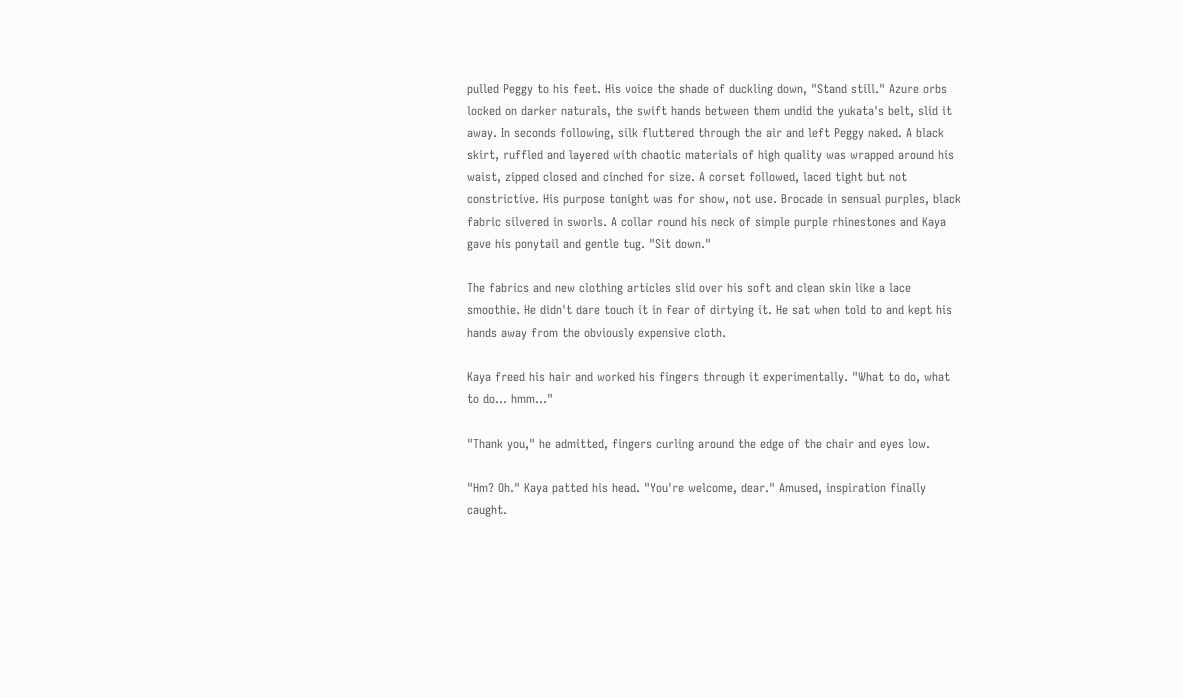pulled Peggy to his feet. His voice the shade of duckling down, "Stand still." Azure orbs locked on darker naturals, the swift hands between them undid the yukata's belt, slid it away. In seconds following, silk fluttered through the air and left Peggy naked. A black skirt, ruffled and layered with chaotic materials of high quality was wrapped around his waist, zipped closed and cinched for size. A corset followed, laced tight but not constrictive. His purpose tonight was for show, not use. Brocade in sensual purples, black fabric silvered in sworls. A collar round his neck of simple purple rhinestones and Kaya gave his ponytail and gentle tug. "Sit down."

The fabrics and new clothing articles slid over his soft and clean skin like a lace smoothie. He didn't dare touch it in fear of dirtying it. He sat when told to and kept his hands away from the obviously expensive cloth.

Kaya freed his hair and worked his fingers through it experimentally. "What to do, what to do... hmm..."

"Thank you," he admitted, fingers curling around the edge of the chair and eyes low.

"Hm? Oh." Kaya patted his head. "You're welcome, dear." Amused, inspiration finally caught.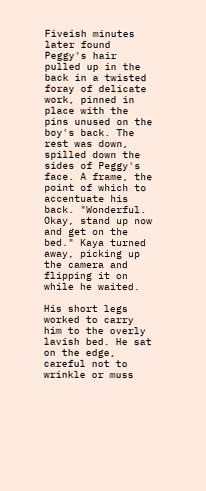Fiveish minutes later found Peggy's hair pulled up in the back in a twisted foray of delicate work, pinned in place with the pins unused on the boy's back. The rest was down, spilled down the sides of Peggy's face. A frame, the point of which to accentuate his back. "Wonderful. Okay, stand up now and get on the bed." Kaya turned away, picking up the camera and flipping it on while he waited.

His short legs worked to carry him to the overly lavish bed. He sat on the edge, careful not to wrinkle or muss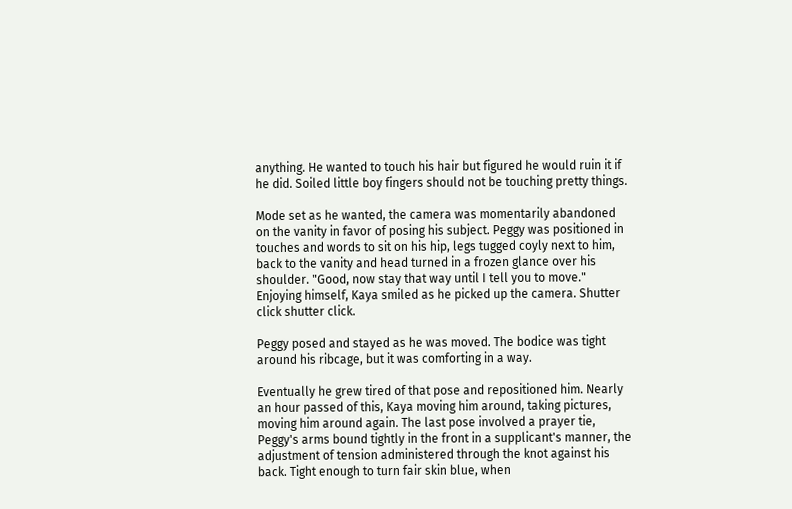anything. He wanted to touch his hair but figured he would ruin it if he did. Soiled little boy fingers should not be touching pretty things.

Mode set as he wanted, the camera was momentarily abandoned on the vanity in favor of posing his subject. Peggy was positioned in touches and words to sit on his hip, legs tugged coyly next to him, back to the vanity and head turned in a frozen glance over his shoulder. "Good, now stay that way until I tell you to move." Enjoying himself, Kaya smiled as he picked up the camera. Shutter click shutter click.

Peggy posed and stayed as he was moved. The bodice was tight around his ribcage, but it was comforting in a way.

Eventually he grew tired of that pose and repositioned him. Nearly an hour passed of this, Kaya moving him around, taking pictures, moving him around again. The last pose involved a prayer tie, Peggy's arms bound tightly in the front in a supplicant's manner, the adjustment of tension administered through the knot against his back. Tight enough to turn fair skin blue, when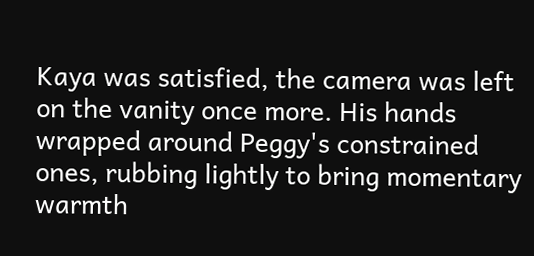Kaya was satisfied, the camera was left on the vanity once more. His hands wrapped around Peggy's constrained ones, rubbing lightly to bring momentary warmth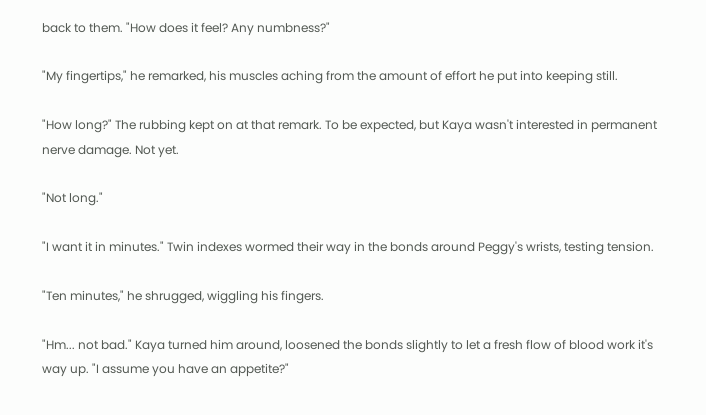back to them. "How does it feel? Any numbness?"

"My fingertips," he remarked, his muscles aching from the amount of effort he put into keeping still.

"How long?" The rubbing kept on at that remark. To be expected, but Kaya wasn't interested in permanent nerve damage. Not yet.

"Not long."

"I want it in minutes." Twin indexes wormed their way in the bonds around Peggy's wrists, testing tension.

"Ten minutes," he shrugged, wiggling his fingers.

"Hm... not bad." Kaya turned him around, loosened the bonds slightly to let a fresh flow of blood work it's way up. "I assume you have an appetite?"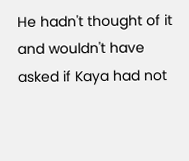He hadn't thought of it and wouldn't have asked if Kaya had not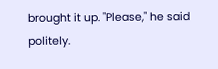brought it up. "Please," he said politely.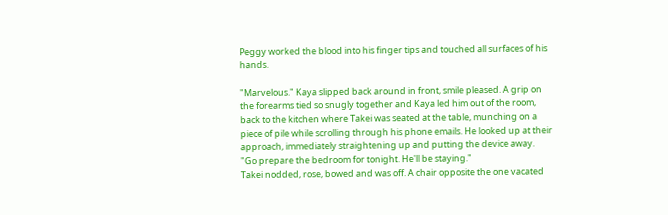Peggy worked the blood into his finger tips and touched all surfaces of his hands.

"Marvelous." Kaya slipped back around in front, smile pleased. A grip on the forearms tied so snugly together and Kaya led him out of the room, back to the kitchen where Takei was seated at the table, munching on a piece of pile while scrolling through his phone emails. He looked up at their approach, immediately straightening up and putting the device away.
"Go prepare the bedroom for tonight. He'll be staying."
Takei nodded, rose, bowed and was off. A chair opposite the one vacated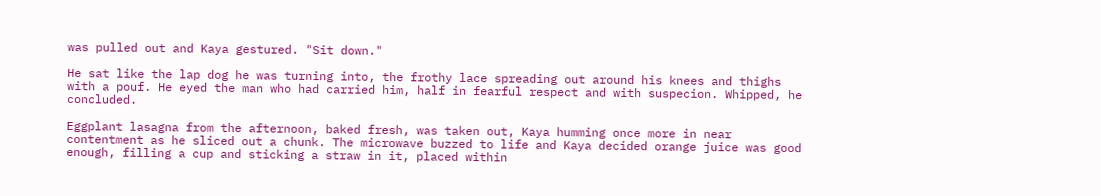was pulled out and Kaya gestured. "Sit down."

He sat like the lap dog he was turning into, the frothy lace spreading out around his knees and thighs with a pouf. He eyed the man who had carried him, half in fearful respect and with suspecion. Whipped, he concluded.

Eggplant lasagna from the afternoon, baked fresh, was taken out, Kaya humming once more in near contentment as he sliced out a chunk. The microwave buzzed to life and Kaya decided orange juice was good enough, filling a cup and sticking a straw in it, placed within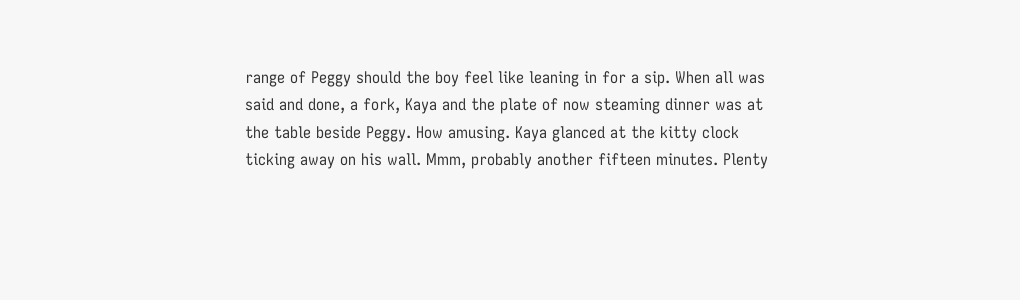range of Peggy should the boy feel like leaning in for a sip. When all was said and done, a fork, Kaya and the plate of now steaming dinner was at the table beside Peggy. How amusing. Kaya glanced at the kitty clock ticking away on his wall. Mmm, probably another fifteen minutes. Plenty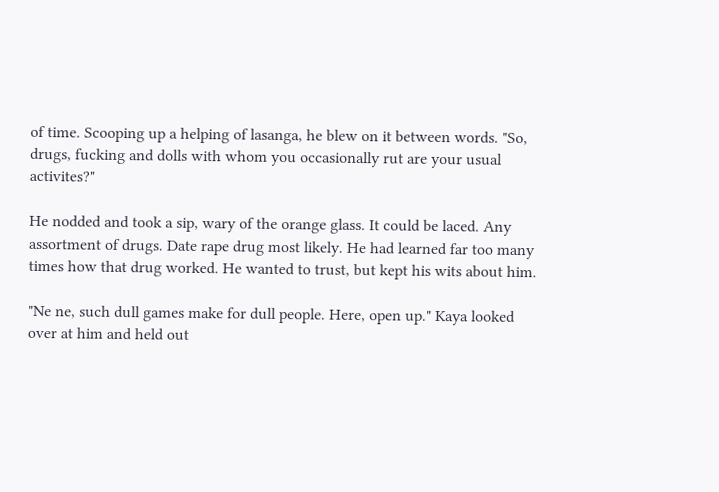of time. Scooping up a helping of lasanga, he blew on it between words. "So, drugs, fucking and dolls with whom you occasionally rut are your usual activites?"

He nodded and took a sip, wary of the orange glass. It could be laced. Any assortment of drugs. Date rape drug most likely. He had learned far too many times how that drug worked. He wanted to trust, but kept his wits about him.

"Ne ne, such dull games make for dull people. Here, open up." Kaya looked over at him and held out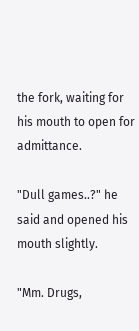the fork, waiting for his mouth to open for admittance.

"Dull games..?" he said and opened his mouth slightly.

"Mm. Drugs,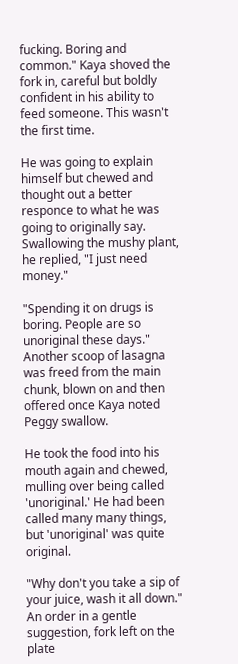fucking. Boring and common." Kaya shoved the fork in, careful but boldly confident in his ability to feed someone. This wasn't the first time.

He was going to explain himself but chewed and thought out a better responce to what he was going to originally say. Swallowing the mushy plant, he replied, "I just need money."

"Spending it on drugs is boring. People are so unoriginal these days." Another scoop of lasagna was freed from the main chunk, blown on and then offered once Kaya noted Peggy swallow.

He took the food into his mouth again and chewed, mulling over being called 'unoriginal.' He had been called many many things, but 'unoriginal' was quite original.

"Why don't you take a sip of your juice, wash it all down." An order in a gentle suggestion, fork left on the plate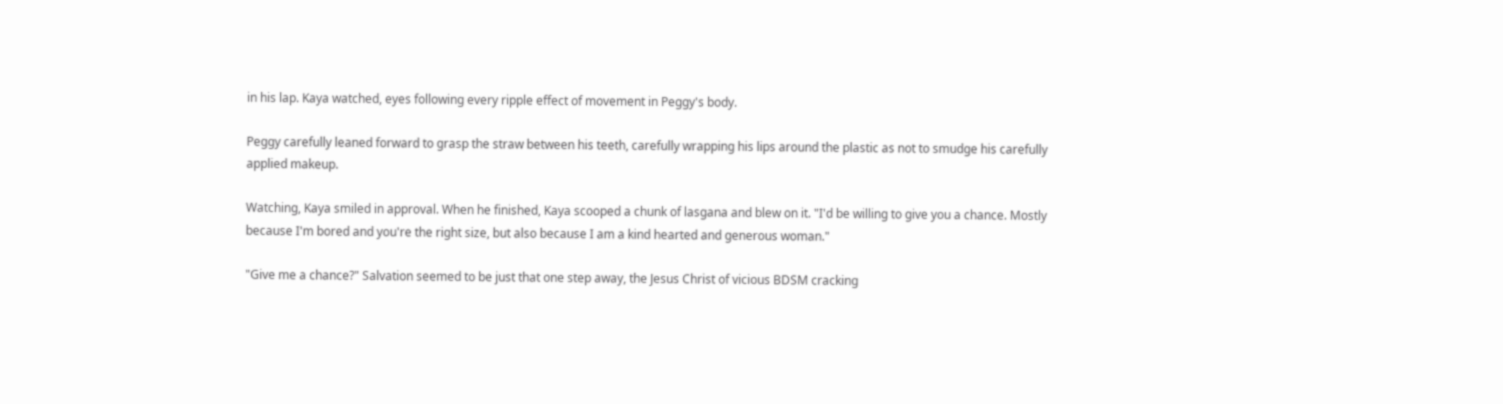in his lap. Kaya watched, eyes following every ripple effect of movement in Peggy's body.

Peggy carefully leaned forward to grasp the straw between his teeth, carefully wrapping his lips around the plastic as not to smudge his carefully applied makeup.

Watching, Kaya smiled in approval. When he finished, Kaya scooped a chunk of lasgana and blew on it. "I'd be willing to give you a chance. Mostly because I'm bored and you're the right size, but also because I am a kind hearted and generous woman."

"Give me a chance?" Salvation seemed to be just that one step away, the Jesus Christ of vicious BDSM cracking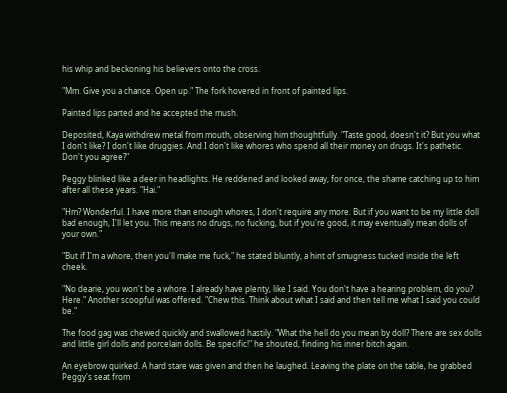his whip and beckoning his believers onto the cross.

"Mm. Give you a chance. Open up." The fork hovered in front of painted lips.

Painted lips parted and he accepted the mush.

Deposited, Kaya withdrew metal from mouth, observing him thoughtfully. "Taste good, doesn't it? But you what I don't like? I don't like druggies. And I don't like whores who spend all their money on drugs. It's pathetic. Don't you agree?"

Peggy blinked like a deer in headlights. He reddened and looked away, for once, the shame catching up to him after all these years. "Hai."

"Hm? Wonderful. I have more than enough whores, I don't require any more. But if you want to be my little doll bad enough, I'll let you. This means no drugs, no fucking, but if you're good, it may eventually mean dolls of your own."

"But if I'm a whore, then you'll make me fuck," he stated bluntly, a hint of smugness tucked inside the left cheek.

"No dearie, you won't be a whore. I already have plenty, like I said. You don't have a hearing problem, do you? Here." Another scoopful was offered. "Chew this. Think about what I said and then tell me what I said you could be."

The food gag was chewed quickly and swallowed hastily. "What the hell do you mean by doll? There are sex dolls and little girl dolls and porcelain dolls. Be specific!" he shouted, finding his inner bitch again.

An eyebrow quirked. A hard stare was given and then he laughed. Leaving the plate on the table, he grabbed Peggy's seat from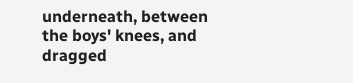underneath, between the boys' knees, and dragged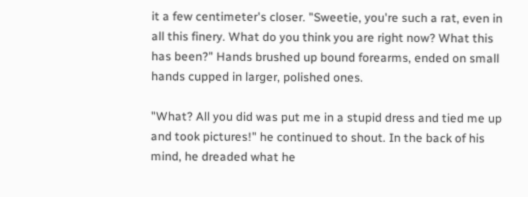it a few centimeter's closer. "Sweetie, you're such a rat, even in all this finery. What do you think you are right now? What this has been?" Hands brushed up bound forearms, ended on small hands cupped in larger, polished ones.

"What? All you did was put me in a stupid dress and tied me up and took pictures!" he continued to shout. In the back of his mind, he dreaded what he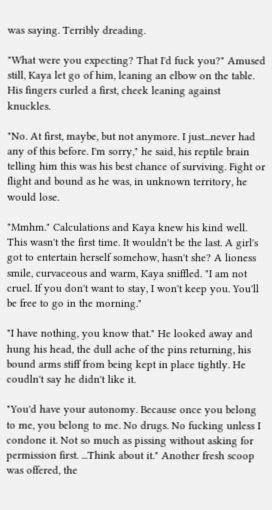was saying. Terribly dreading.

"What were you expecting? That I'd fuck you?" Amused still, Kaya let go of him, leaning an elbow on the table. His fingers curled a first, cheek leaning against knuckles.

"No. At first, maybe, but not anymore. I just...never had any of this before. I'm sorry," he said, his reptile brain telling him this was his best chance of surviving. Fight or flight and bound as he was, in unknown territory, he would lose.

"Mmhm." Calculations and Kaya knew his kind well. This wasn't the first time. It wouldn't be the last. A girl's got to entertain herself somehow, hasn't she? A lioness smile, curvaceous and warm, Kaya sniffled. "I am not cruel. If you don't want to stay, I won't keep you. You'll be free to go in the morning."

"I have nothing, you know that." He looked away and hung his head, the dull ache of the pins returning, his bound arms stiff from being kept in place tightly. He coudln't say he didn't like it.

"You'd have your autonomy. Because once you belong to me, you belong to me. No drugs. No fucking unless I condone it. Not so much as pissing without asking for permission first. ...Think about it." Another fresh scoop was offered, the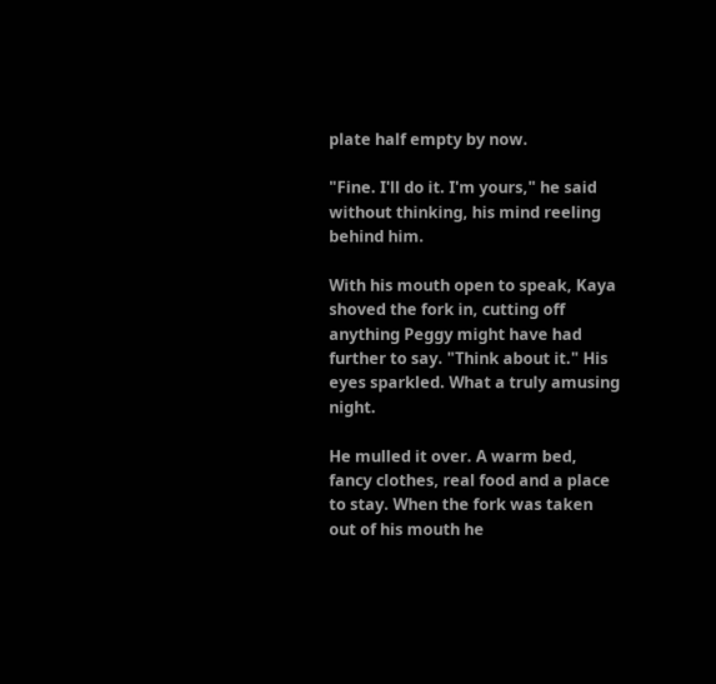plate half empty by now.

"Fine. I'll do it. I'm yours," he said without thinking, his mind reeling behind him.

With his mouth open to speak, Kaya shoved the fork in, cutting off anything Peggy might have had further to say. "Think about it." His eyes sparkled. What a truly amusing night.

He mulled it over. A warm bed, fancy clothes, real food and a place to stay. When the fork was taken out of his mouth he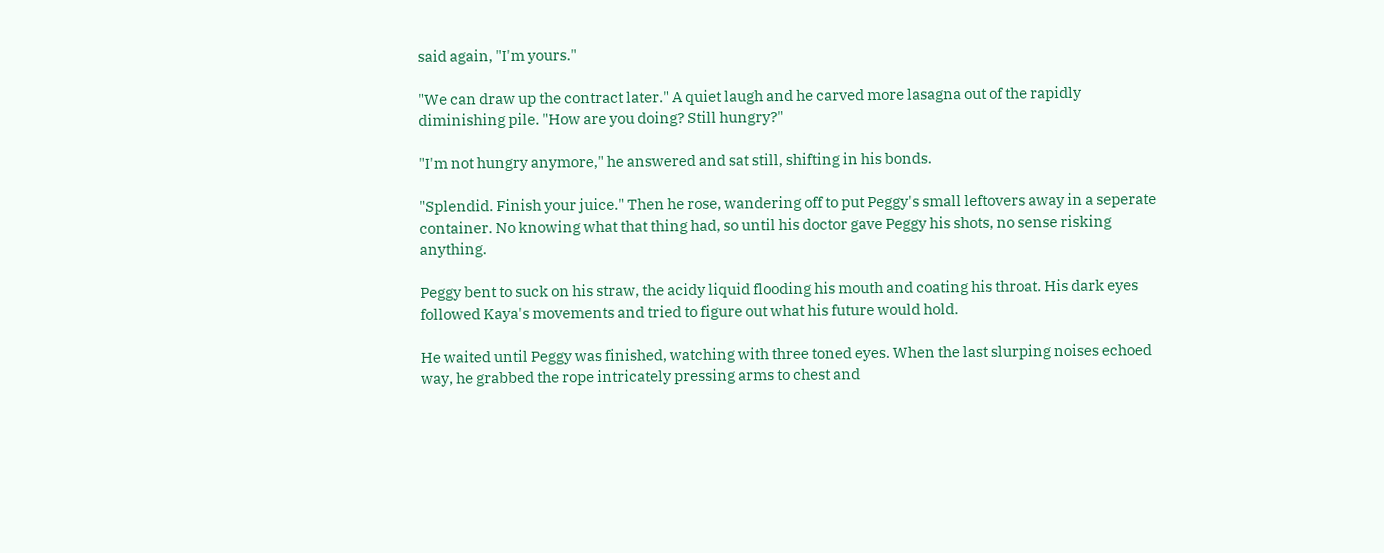said again, "I'm yours."

"We can draw up the contract later." A quiet laugh and he carved more lasagna out of the rapidly diminishing pile. "How are you doing? Still hungry?"

"I'm not hungry anymore," he answered and sat still, shifting in his bonds.

"Splendid. Finish your juice." Then he rose, wandering off to put Peggy's small leftovers away in a seperate container. No knowing what that thing had, so until his doctor gave Peggy his shots, no sense risking anything.

Peggy bent to suck on his straw, the acidy liquid flooding his mouth and coating his throat. His dark eyes followed Kaya's movements and tried to figure out what his future would hold.

He waited until Peggy was finished, watching with three toned eyes. When the last slurping noises echoed way, he grabbed the rope intricately pressing arms to chest and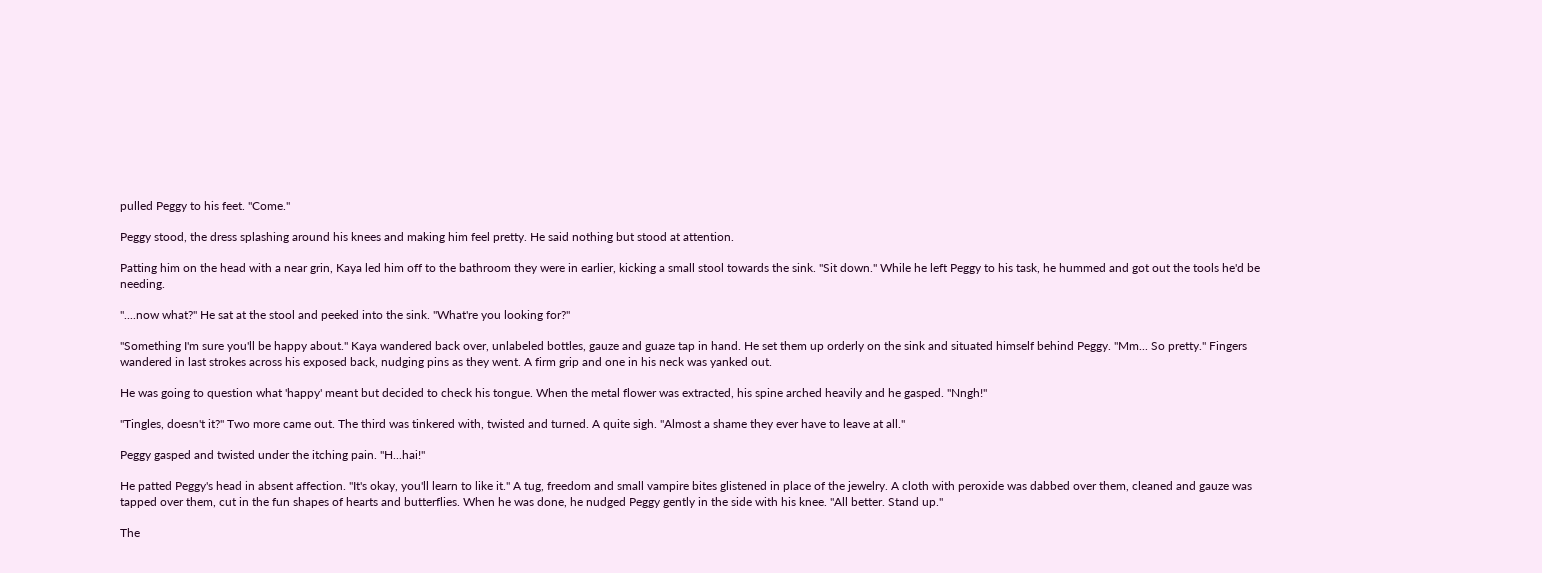pulled Peggy to his feet. "Come."

Peggy stood, the dress splashing around his knees and making him feel pretty. He said nothing but stood at attention.

Patting him on the head with a near grin, Kaya led him off to the bathroom they were in earlier, kicking a small stool towards the sink. "Sit down." While he left Peggy to his task, he hummed and got out the tools he'd be needing.

"....now what?" He sat at the stool and peeked into the sink. "What're you looking for?"

"Something I'm sure you'll be happy about." Kaya wandered back over, unlabeled bottles, gauze and guaze tap in hand. He set them up orderly on the sink and situated himself behind Peggy. "Mm... So pretty." Fingers wandered in last strokes across his exposed back, nudging pins as they went. A firm grip and one in his neck was yanked out.

He was going to question what 'happy' meant but decided to check his tongue. When the metal flower was extracted, his spine arched heavily and he gasped. "Nngh!"

"Tingles, doesn't it?" Two more came out. The third was tinkered with, twisted and turned. A quite sigh. "Almost a shame they ever have to leave at all."

Peggy gasped and twisted under the itching pain. "H...hai!"

He patted Peggy's head in absent affection. "It's okay, you'll learn to like it." A tug, freedom and small vampire bites glistened in place of the jewelry. A cloth with peroxide was dabbed over them, cleaned and gauze was tapped over them, cut in the fun shapes of hearts and butterflies. When he was done, he nudged Peggy gently in the side with his knee. "All better. Stand up."

The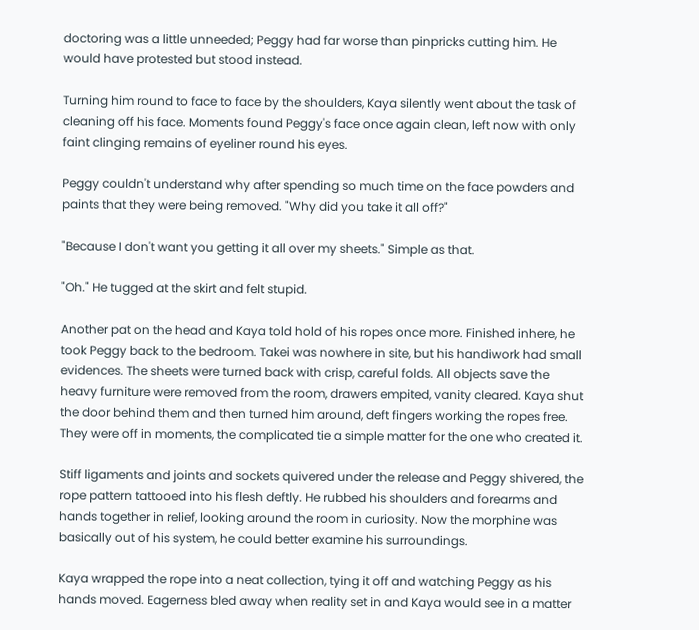doctoring was a little unneeded; Peggy had far worse than pinpricks cutting him. He would have protested but stood instead.

Turning him round to face to face by the shoulders, Kaya silently went about the task of cleaning off his face. Moments found Peggy's face once again clean, left now with only faint clinging remains of eyeliner round his eyes.

Peggy couldn't understand why after spending so much time on the face powders and paints that they were being removed. "Why did you take it all off?"

"Because I don't want you getting it all over my sheets." Simple as that.

"Oh." He tugged at the skirt and felt stupid.

Another pat on the head and Kaya told hold of his ropes once more. Finished inhere, he took Peggy back to the bedroom. Takei was nowhere in site, but his handiwork had small evidences. The sheets were turned back with crisp, careful folds. All objects save the heavy furniture were removed from the room, drawers empited, vanity cleared. Kaya shut the door behind them and then turned him around, deft fingers working the ropes free. They were off in moments, the complicated tie a simple matter for the one who created it.

Stiff ligaments and joints and sockets quivered under the release and Peggy shivered, the rope pattern tattooed into his flesh deftly. He rubbed his shoulders and forearms and hands together in relief, looking around the room in curiosity. Now the morphine was basically out of his system, he could better examine his surroundings.

Kaya wrapped the rope into a neat collection, tying it off and watching Peggy as his hands moved. Eagerness bled away when reality set in and Kaya would see in a matter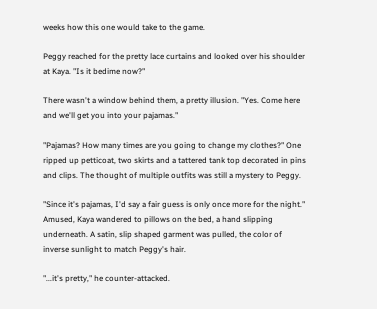weeks how this one would take to the game.

Peggy reached for the pretty lace curtains and looked over his shoulder at Kaya. "Is it bedime now?"

There wasn't a window behind them, a pretty illusion. "Yes. Come here and we'll get you into your pajamas."

"Pajamas? How many times are you going to change my clothes?" One ripped up petticoat, two skirts and a tattered tank top decorated in pins and clips. The thought of multiple outfits was still a mystery to Peggy.

"Since it's pajamas, I'd say a fair guess is only once more for the night." Amused, Kaya wandered to pillows on the bed, a hand slipping underneath. A satin, slip shaped garment was pulled, the color of inverse sunlight to match Peggy's hair.

"...it's pretty," he counter-attacked.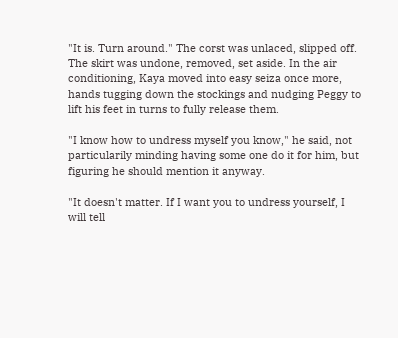"It is. Turn around." The corst was unlaced, slipped off. The skirt was undone, removed, set aside. In the air conditioning, Kaya moved into easy seiza once more, hands tugging down the stockings and nudging Peggy to lift his feet in turns to fully release them.

"I know how to undress myself you know," he said, not particularily minding having some one do it for him, but figuring he should mention it anyway.

"It doesn't matter. If I want you to undress yourself, I will tell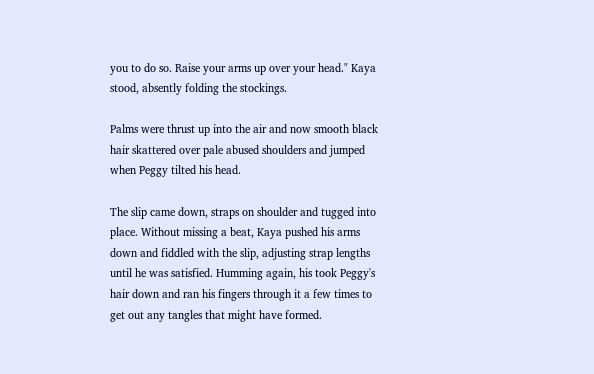you to do so. Raise your arms up over your head." Kaya stood, absently folding the stockings.

Palms were thrust up into the air and now smooth black hair skattered over pale abused shoulders and jumped when Peggy tilted his head.

The slip came down, straps on shoulder and tugged into place. Without missing a beat, Kaya pushed his arms down and fiddled with the slip, adjusting strap lengths until he was satisfied. Humming again, his took Peggy's hair down and ran his fingers through it a few times to get out any tangles that might have formed.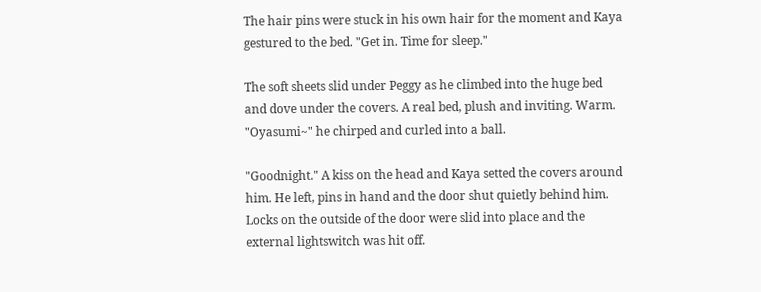The hair pins were stuck in his own hair for the moment and Kaya gestured to the bed. "Get in. Time for sleep."

The soft sheets slid under Peggy as he climbed into the huge bed and dove under the covers. A real bed, plush and inviting. Warm. "Oyasumi~" he chirped and curled into a ball.

"Goodnight." A kiss on the head and Kaya setted the covers around him. He left, pins in hand and the door shut quietly behind him. Locks on the outside of the door were slid into place and the external lightswitch was hit off.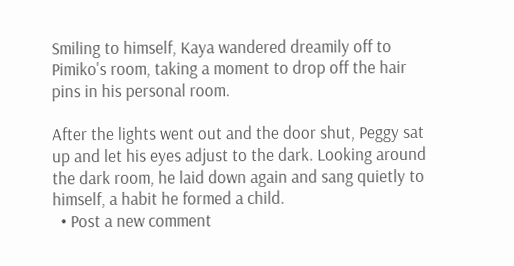Smiling to himself, Kaya wandered dreamily off to Pimiko's room, taking a moment to drop off the hair pins in his personal room.

After the lights went out and the door shut, Peggy sat up and let his eyes adjust to the dark. Looking around the dark room, he laid down again and sang quietly to himself, a habit he formed a child.
  • Post a new comment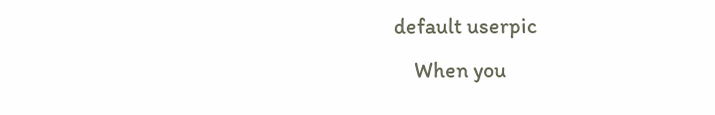default userpic
    When you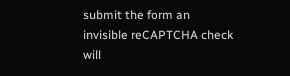submit the form an invisible reCAPTCHA check will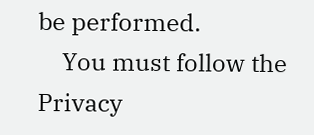be performed.
    You must follow the Privacy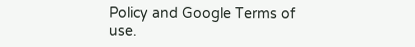Policy and Google Terms of use.